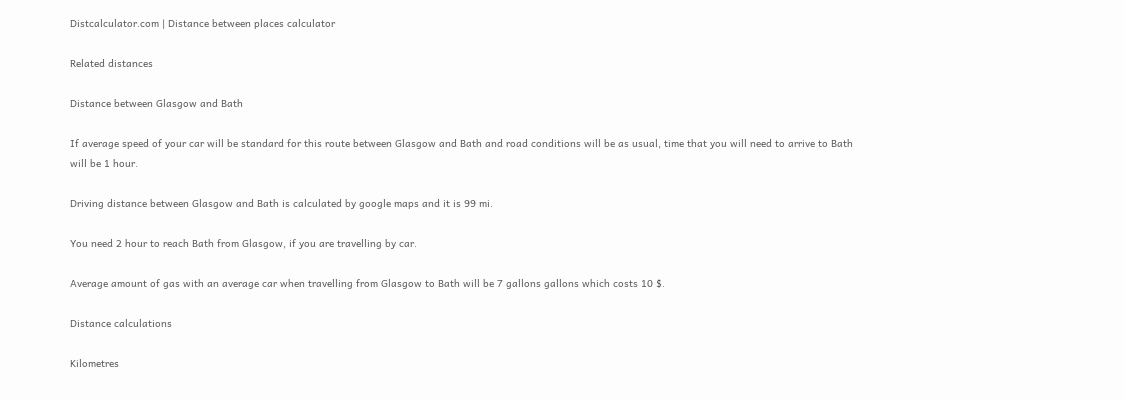Distcalculator.com | Distance between places calculator

Related distances

Distance between Glasgow and Bath

If average speed of your car will be standard for this route between Glasgow and Bath and road conditions will be as usual, time that you will need to arrive to Bath will be 1 hour.

Driving distance between Glasgow and Bath is calculated by google maps and it is 99 mi.

You need 2 hour to reach Bath from Glasgow, if you are travelling by car.

Average amount of gas with an average car when travelling from Glasgow to Bath will be 7 gallons gallons which costs 10 $.

Distance calculations

Kilometres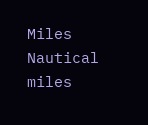Miles Nautical miles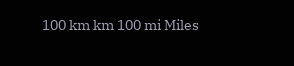100 km km 100 mi Miles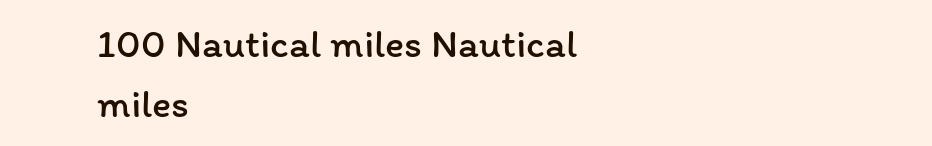100 Nautical miles Nautical miles